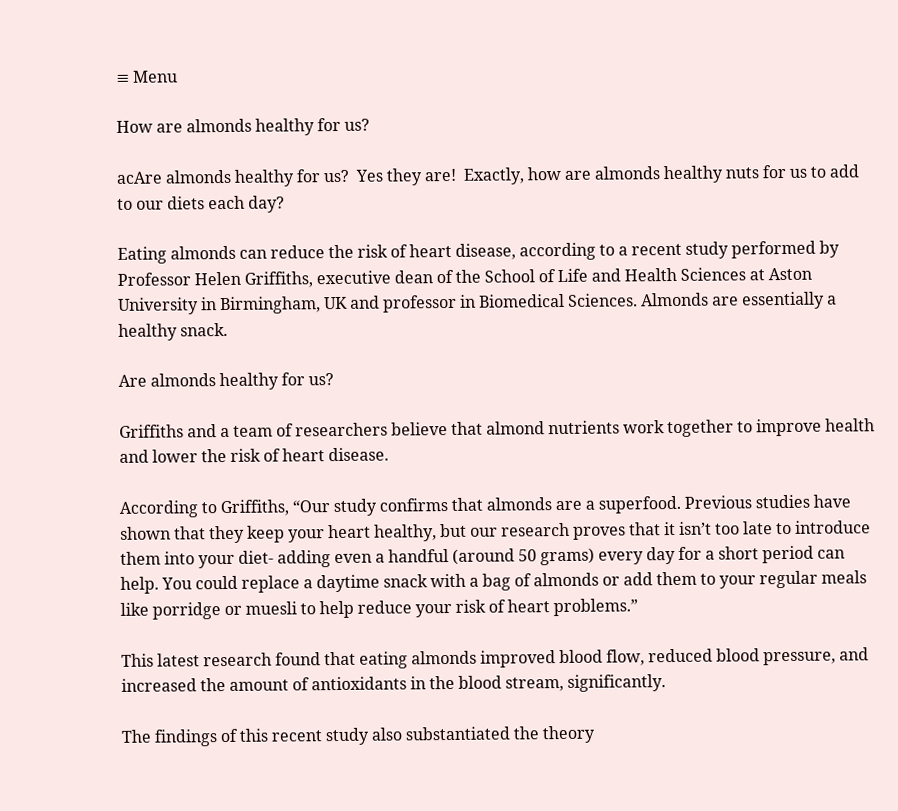≡ Menu

How are almonds healthy for us?

acAre almonds healthy for us?  Yes they are!  Exactly, how are almonds healthy nuts for us to add to our diets each day?

Eating almonds can reduce the risk of heart disease, according to a recent study performed by Professor Helen Griffiths, executive dean of the School of Life and Health Sciences at Aston University in Birmingham, UK and professor in Biomedical Sciences. Almonds are essentially a healthy snack.

Are almonds healthy for us?

Griffiths and a team of researchers believe that almond nutrients work together to improve health and lower the risk of heart disease.

According to Griffiths, “Our study confirms that almonds are a superfood. Previous studies have shown that they keep your heart healthy, but our research proves that it isn’t too late to introduce them into your diet- adding even a handful (around 50 grams) every day for a short period can help. You could replace a daytime snack with a bag of almonds or add them to your regular meals like porridge or muesli to help reduce your risk of heart problems.”

This latest research found that eating almonds improved blood flow, reduced blood pressure, and increased the amount of antioxidants in the blood stream, significantly.

The findings of this recent study also substantiated the theory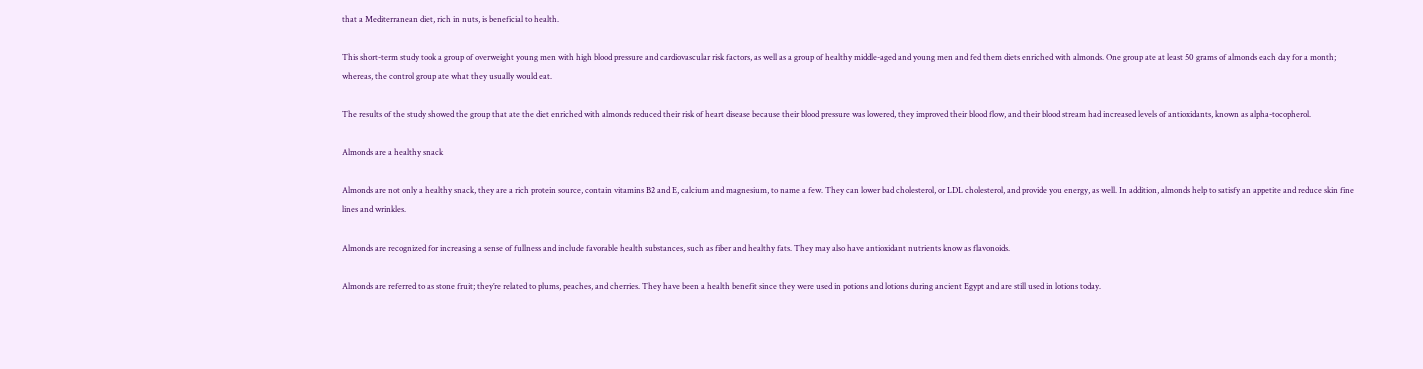that a Mediterranean diet, rich in nuts, is beneficial to health.

This short-term study took a group of overweight young men with high blood pressure and cardiovascular risk factors, as well as a group of healthy middle-aged and young men and fed them diets enriched with almonds. One group ate at least 50 grams of almonds each day for a month; whereas, the control group ate what they usually would eat.

The results of the study showed the group that ate the diet enriched with almonds reduced their risk of heart disease because their blood pressure was lowered, they improved their blood flow, and their blood stream had increased levels of antioxidants, known as alpha-tocopherol.

Almonds are a healthy snack

Almonds are not only a healthy snack, they are a rich protein source, contain vitamins B2 and E, calcium and magnesium, to name a few. They can lower bad cholesterol, or LDL cholesterol, and provide you energy, as well. In addition, almonds help to satisfy an appetite and reduce skin fine lines and wrinkles.

Almonds are recognized for increasing a sense of fullness and include favorable health substances, such as fiber and healthy fats. They may also have antioxidant nutrients know as flavonoids.

Almonds are referred to as stone fruit; they’re related to plums, peaches, and cherries. They have been a health benefit since they were used in potions and lotions during ancient Egypt and are still used in lotions today.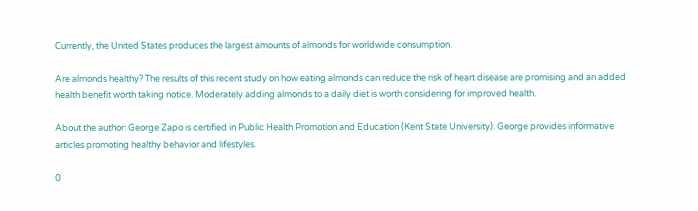Currently, the United States produces the largest amounts of almonds for worldwide consumption.

Are almonds healthy? The results of this recent study on how eating almonds can reduce the risk of heart disease are promising and an added health benefit worth taking notice. Moderately adding almonds to a daily diet is worth considering for improved health.

About the author: George Zapo is certified in Public Health Promotion and Education (Kent State University). George provides informative articles promoting healthy behavior and lifestyles.

0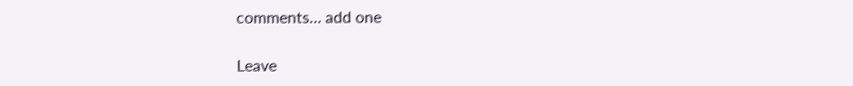comments… add one

Leave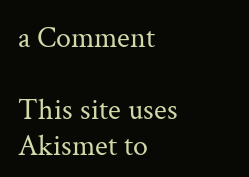a Comment

This site uses Akismet to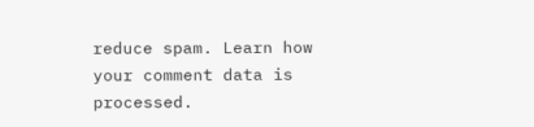reduce spam. Learn how your comment data is processed.